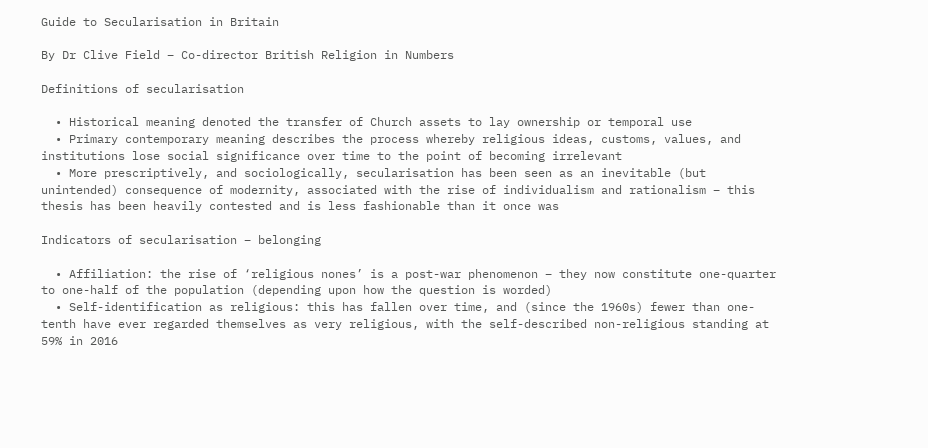Guide to Secularisation in Britain

By Dr Clive Field – Co-director British Religion in Numbers

Definitions of secularisation

  • Historical meaning denoted the transfer of Church assets to lay ownership or temporal use
  • Primary contemporary meaning describes the process whereby religious ideas, customs, values, and institutions lose social significance over time to the point of becoming irrelevant
  • More prescriptively, and sociologically, secularisation has been seen as an inevitable (but unintended) consequence of modernity, associated with the rise of individualism and rationalism – this thesis has been heavily contested and is less fashionable than it once was

Indicators of secularisation – belonging

  • Affiliation: the rise of ‘religious nones’ is a post-war phenomenon – they now constitute one-quarter to one-half of the population (depending upon how the question is worded)
  • Self-identification as religious: this has fallen over time, and (since the 1960s) fewer than one-tenth have ever regarded themselves as very religious, with the self-described non-religious standing at 59% in 2016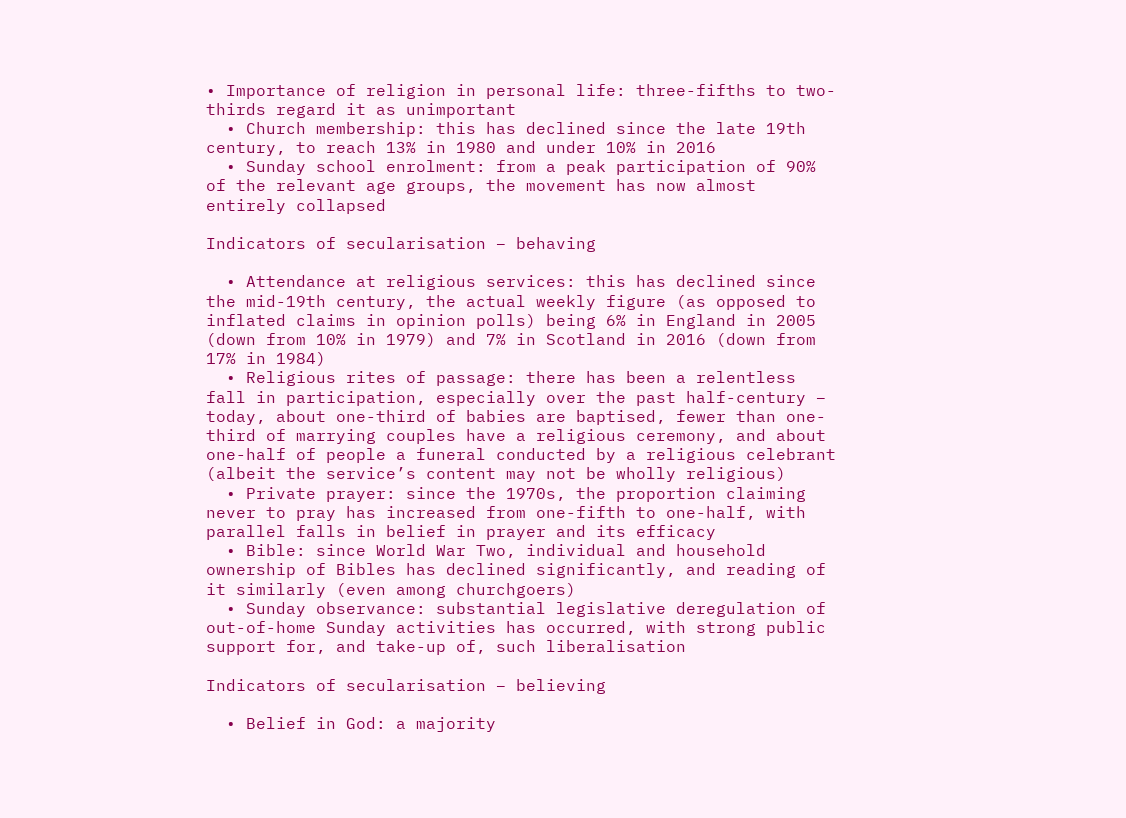• Importance of religion in personal life: three-fifths to two-thirds regard it as unimportant
  • Church membership: this has declined since the late 19th century, to reach 13% in 1980 and under 10% in 2016
  • Sunday school enrolment: from a peak participation of 90% of the relevant age groups, the movement has now almost entirely collapsed

Indicators of secularisation – behaving

  • Attendance at religious services: this has declined since the mid-19th century, the actual weekly figure (as opposed to inflated claims in opinion polls) being 6% in England in 2005 (down from 10% in 1979) and 7% in Scotland in 2016 (down from 17% in 1984)
  • Religious rites of passage: there has been a relentless fall in participation, especially over the past half-century – today, about one-third of babies are baptised, fewer than one-third of marrying couples have a religious ceremony, and about one-half of people a funeral conducted by a religious celebrant (albeit the service’s content may not be wholly religious)
  • Private prayer: since the 1970s, the proportion claiming never to pray has increased from one-fifth to one-half, with parallel falls in belief in prayer and its efficacy
  • Bible: since World War Two, individual and household ownership of Bibles has declined significantly, and reading of it similarly (even among churchgoers)
  • Sunday observance: substantial legislative deregulation of out-of-home Sunday activities has occurred, with strong public support for, and take-up of, such liberalisation

Indicators of secularisation – believing

  • Belief in God: a majority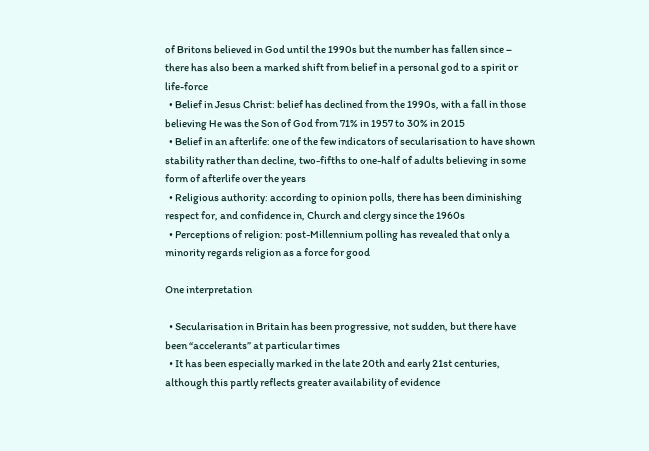of Britons believed in God until the 1990s but the number has fallen since – there has also been a marked shift from belief in a personal god to a spirit or life-force
  • Belief in Jesus Christ: belief has declined from the 1990s, with a fall in those believing He was the Son of God from 71% in 1957 to 30% in 2015
  • Belief in an afterlife: one of the few indicators of secularisation to have shown stability rather than decline, two-fifths to one-half of adults believing in some form of afterlife over the years
  • Religious authority: according to opinion polls, there has been diminishing respect for, and confidence in, Church and clergy since the 1960s
  • Perceptions of religion: post-Millennium polling has revealed that only a minority regards religion as a force for good

One interpretation

  • Secularisation in Britain has been progressive, not sudden, but there have been “accelerants” at particular times
  • It has been especially marked in the late 20th and early 21st centuries, although this partly reflects greater availability of evidence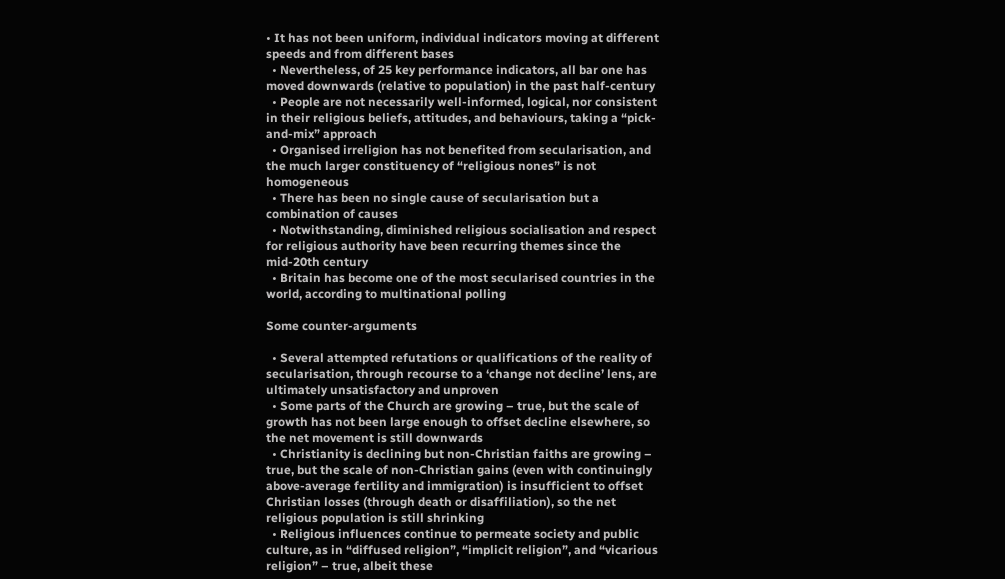• It has not been uniform, individual indicators moving at different speeds and from different bases
  • Nevertheless, of 25 key performance indicators, all bar one has moved downwards (relative to population) in the past half-century
  • People are not necessarily well-informed, logical, nor consistent in their religious beliefs, attitudes, and behaviours, taking a “pick-and-mix” approach
  • Organised irreligion has not benefited from secularisation, and the much larger constituency of “religious nones” is not homogeneous
  • There has been no single cause of secularisation but a combination of causes
  • Notwithstanding, diminished religious socialisation and respect for religious authority have been recurring themes since the mid-20th century
  • Britain has become one of the most secularised countries in the world, according to multinational polling

Some counter-arguments

  • Several attempted refutations or qualifications of the reality of secularisation, through recourse to a ‘change not decline’ lens, are ultimately unsatisfactory and unproven
  • Some parts of the Church are growing – true, but the scale of growth has not been large enough to offset decline elsewhere, so the net movement is still downwards
  • Christianity is declining but non-Christian faiths are growing – true, but the scale of non-Christian gains (even with continuingly above-average fertility and immigration) is insufficient to offset Christian losses (through death or disaffiliation), so the net religious population is still shrinking
  • Religious influences continue to permeate society and public culture, as in “diffused religion”, “implicit religion”, and “vicarious religion” – true, albeit these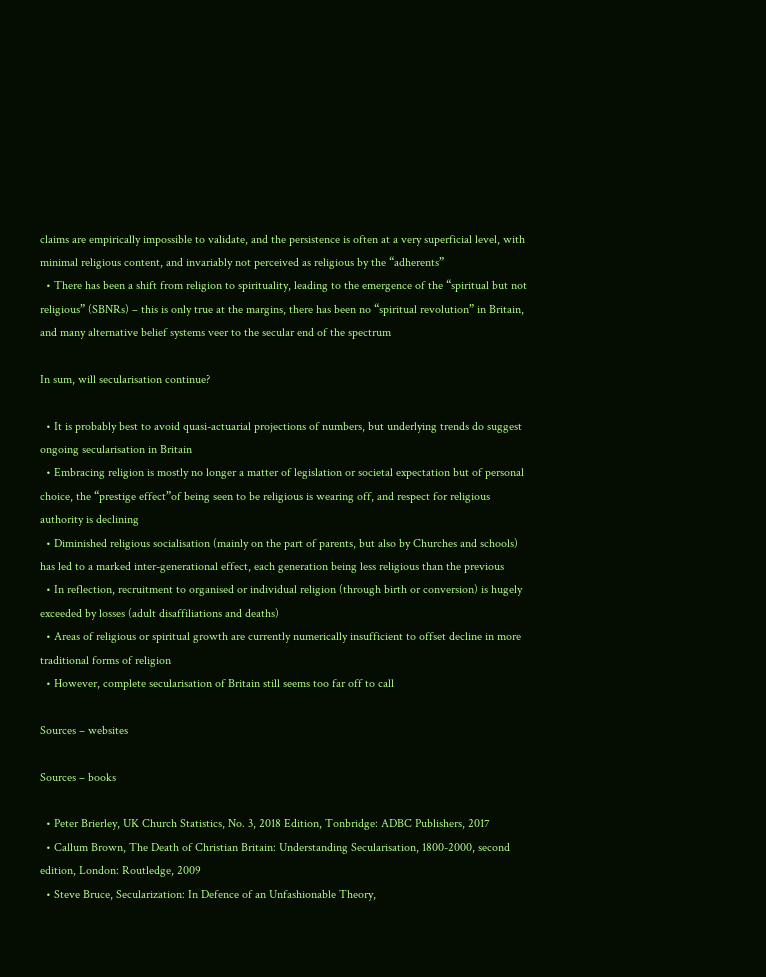claims are empirically impossible to validate, and the persistence is often at a very superficial level, with minimal religious content, and invariably not perceived as religious by the “adherents”
  • There has been a shift from religion to spirituality, leading to the emergence of the “spiritual but not religious” (SBNRs) – this is only true at the margins, there has been no “spiritual revolution” in Britain, and many alternative belief systems veer to the secular end of the spectrum

In sum, will secularisation continue?

  • It is probably best to avoid quasi-actuarial projections of numbers, but underlying trends do suggest ongoing secularisation in Britain
  • Embracing religion is mostly no longer a matter of legislation or societal expectation but of personal choice, the “prestige effect”of being seen to be religious is wearing off, and respect for religious authority is declining
  • Diminished religious socialisation (mainly on the part of parents, but also by Churches and schools) has led to a marked inter-generational effect, each generation being less religious than the previous
  • In reflection, recruitment to organised or individual religion (through birth or conversion) is hugely exceeded by losses (adult disaffiliations and deaths)
  • Areas of religious or spiritual growth are currently numerically insufficient to offset decline in more traditional forms of religion
  • However, complete secularisation of Britain still seems too far off to call

Sources – websites

Sources – books

  • Peter Brierley, UK Church Statistics, No. 3, 2018 Edition, Tonbridge: ADBC Publishers, 2017
  • Callum Brown, The Death of Christian Britain: Understanding Secularisation, 1800-2000, second edition, London: Routledge, 2009
  • Steve Bruce, Secularization: In Defence of an Unfashionable Theory,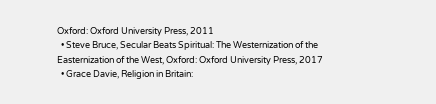Oxford: Oxford University Press, 2011
  • Steve Bruce, Secular Beats Spiritual: The Westernization of the Easternization of the West, Oxford: Oxford University Press, 2017
  • Grace Davie, Religion in Britain: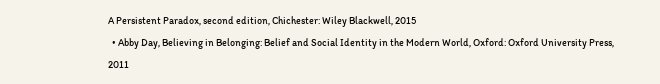A Persistent Paradox, second edition, Chichester: Wiley Blackwell, 2015
  • Abby Day, Believing in Belonging: Belief and Social Identity in the Modern World, Oxford: Oxford University Press, 2011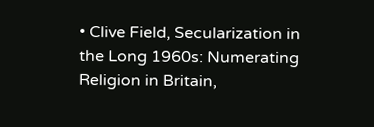• Clive Field, Secularization in the Long 1960s: Numerating Religion in Britain,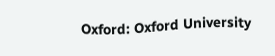Oxford: Oxford University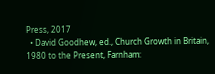Press, 2017
  • David Goodhew, ed., Church Growth in Britain, 1980 to the Present, Farnham: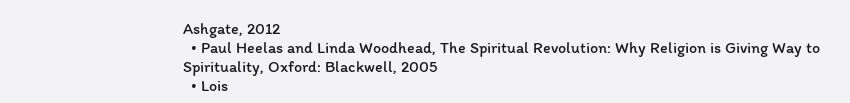Ashgate, 2012
  • Paul Heelas and Linda Woodhead, The Spiritual Revolution: Why Religion is Giving Way to Spirituality, Oxford: Blackwell, 2005
  • Lois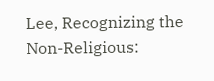Lee, Recognizing the Non-Religious: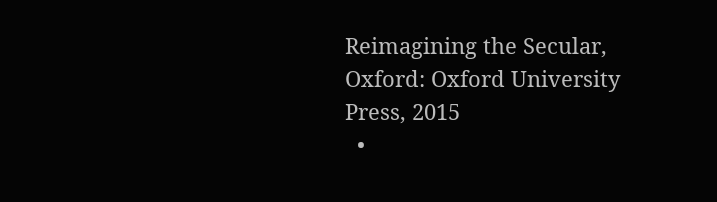Reimagining the Secular, Oxford: Oxford University Press, 2015
  •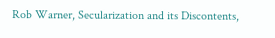Rob Warner, Secularization and its Discontents,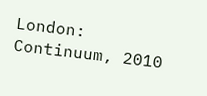London: Continuum, 2010